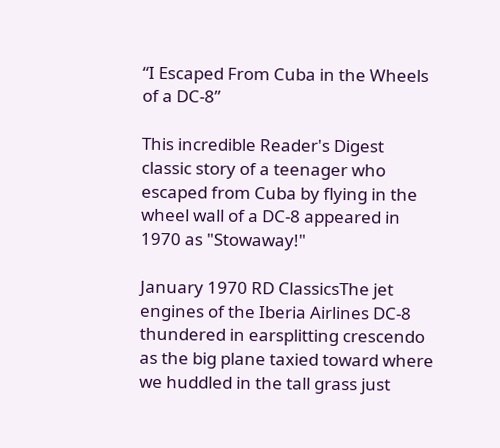“I Escaped From Cuba in the Wheels of a DC-8”

This incredible Reader's Digest classic story of a teenager who escaped from Cuba by flying in the wheel wall of a DC-8 appeared in 1970 as "Stowaway!"

January 1970 RD ClassicsThe jet engines of the Iberia Airlines DC-8 thundered in earsplitting crescendo as the big plane taxied toward where we huddled in the tall grass just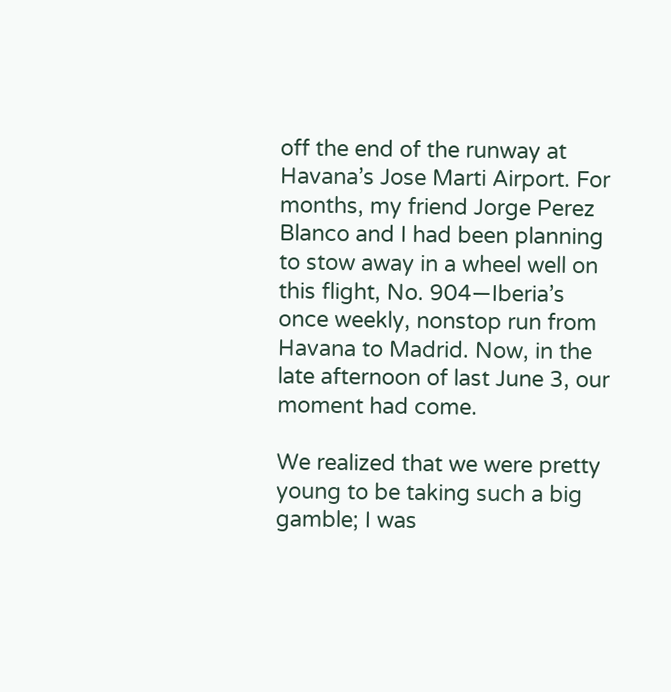off the end of the runway at Havana’s Jose Marti Airport. For months, my friend Jorge Perez Blanco and I had been planning to stow away in a wheel well on this flight, No. 904—Iberia’s once weekly, nonstop run from Havana to Madrid. Now, in the late afternoon of last June 3, our moment had come.

We realized that we were pretty young to be taking such a big gamble; I was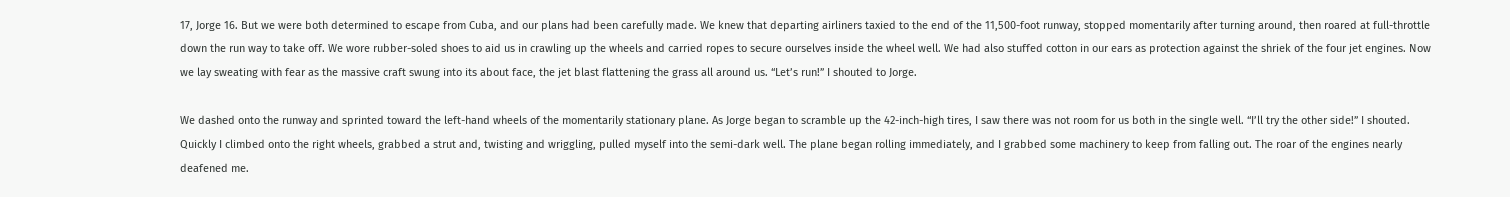17, Jorge 16. But we were both determined to escape from Cuba, and our plans had been carefully made. We knew that departing airliners taxied to the end of the 11,500-foot runway, stopped momentarily after turning around, then roared at full-throttle down the run way to take off. We wore rubber-soled shoes to aid us in crawling up the wheels and carried ropes to secure ourselves inside the wheel well. We had also stuffed cotton in our ears as protection against the shriek of the four jet engines. Now we lay sweating with fear as the massive craft swung into its about face, the jet blast flattening the grass all around us. “Let’s run!” I shouted to Jorge.

We dashed onto the runway and sprinted toward the left-hand wheels of the momentarily stationary plane. As Jorge began to scramble up the 42-inch-high tires, I saw there was not room for us both in the single well. “I’ll try the other side!” I shouted. Quickly I climbed onto the right wheels, grabbed a strut and, twisting and wriggling, pulled myself into the semi-dark well. The plane began rolling immediately, and I grabbed some machinery to keep from falling out. The roar of the engines nearly deafened me.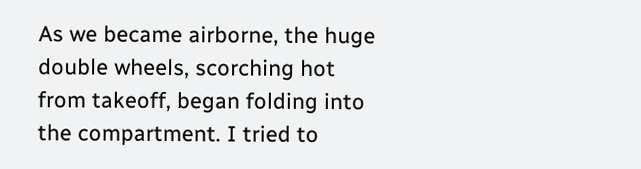As we became airborne, the huge double wheels, scorching hot from takeoff, began folding into the compartment. I tried to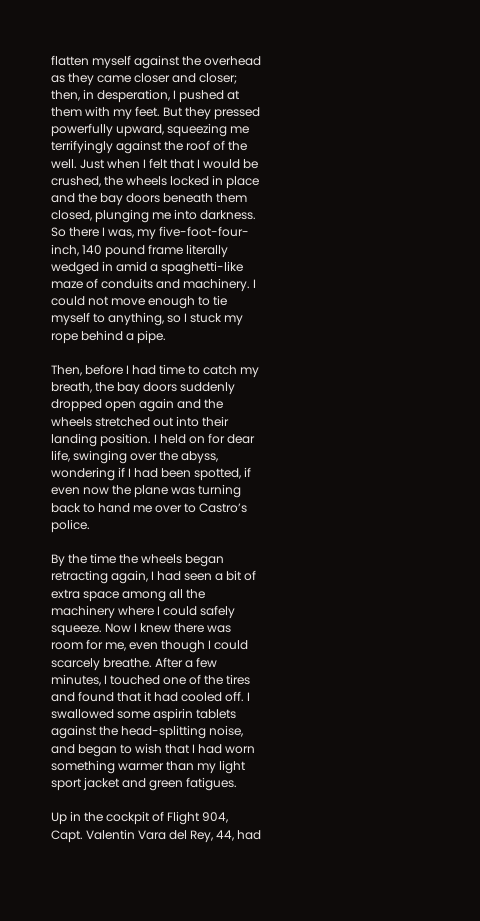flatten myself against the overhead as they came closer and closer; then, in desperation, I pushed at them with my feet. But they pressed powerfully upward, squeezing me terrifyingly against the roof of the well. Just when I felt that I would be crushed, the wheels locked in place and the bay doors beneath them closed, plunging me into darkness. So there I was, my five-foot-four-inch, 140 pound frame literally wedged in amid a spaghetti-like maze of conduits and machinery. I could not move enough to tie myself to anything, so I stuck my rope behind a pipe.

Then, before I had time to catch my breath, the bay doors suddenly dropped open again and the wheels stretched out into their landing position. I held on for dear life, swinging over the abyss, wondering if I had been spotted, if even now the plane was turning back to hand me over to Castro’s police.

By the time the wheels began retracting again, I had seen a bit of extra space among all the machinery where I could safely squeeze. Now I knew there was room for me, even though I could scarcely breathe. After a few minutes, I touched one of the tires and found that it had cooled off. I swallowed some aspirin tablets against the head-splitting noise, and began to wish that I had worn something warmer than my light sport jacket and green fatigues.

Up in the cockpit of Flight 904, Capt. Valentin Vara del Rey, 44, had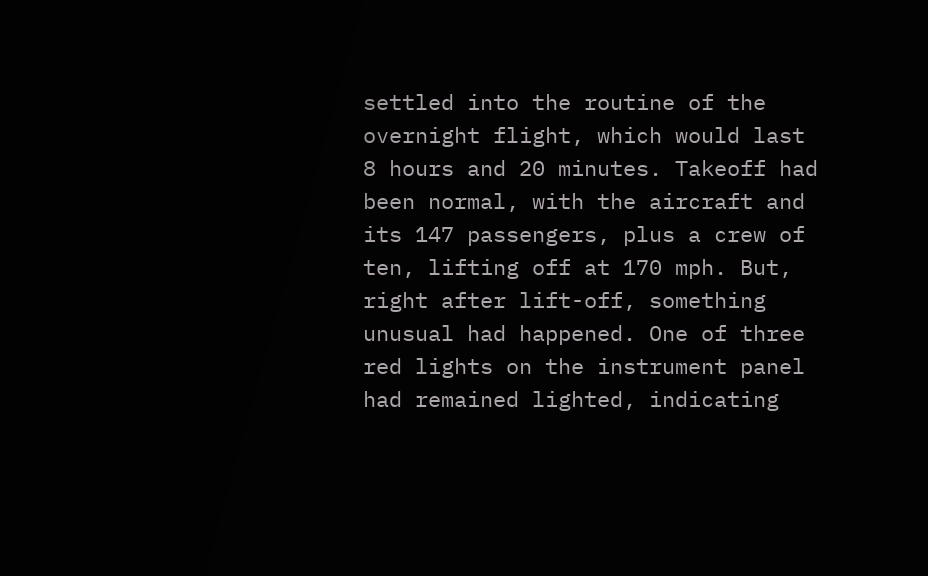settled into the routine of the overnight flight, which would last 8 hours and 20 minutes. Takeoff had been normal, with the aircraft and its 147 passengers, plus a crew of ten, lifting off at 170 mph. But, right after lift-off, something unusual had happened. One of three red lights on the instrument panel had remained lighted, indicating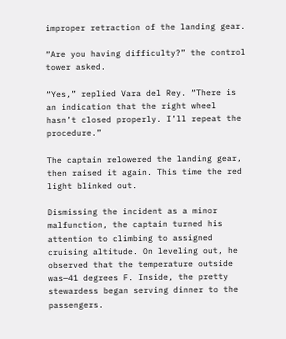improper retraction of the landing gear.

“Are you having difficulty?” the control tower asked.

“Yes,” replied Vara del Rey. “There is an indication that the right wheel hasn’t closed properly. I’ll repeat the procedure.”

The captain relowered the landing gear, then raised it again. This time the red light blinked out.

Dismissing the incident as a minor malfunction, the captain turned his attention to climbing to assigned cruising altitude. On leveling out, he observed that the temperature outside was—41 degrees F. Inside, the pretty stewardess began serving dinner to the passengers.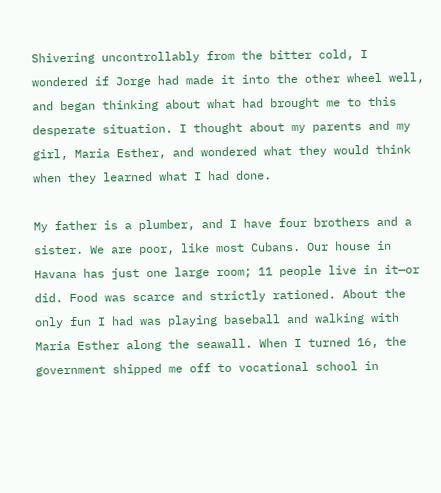Shivering uncontrollably from the bitter cold, I wondered if Jorge had made it into the other wheel well, and began thinking about what had brought me to this desperate situation. I thought about my parents and my girl, Maria Esther, and wondered what they would think when they learned what I had done.

My father is a plumber, and I have four brothers and a sister. We are poor, like most Cubans. Our house in Havana has just one large room; 11 people live in it—or did. Food was scarce and strictly rationed. About the only fun I had was playing baseball and walking with Maria Esther along the seawall. When I turned 16, the government shipped me off to vocational school in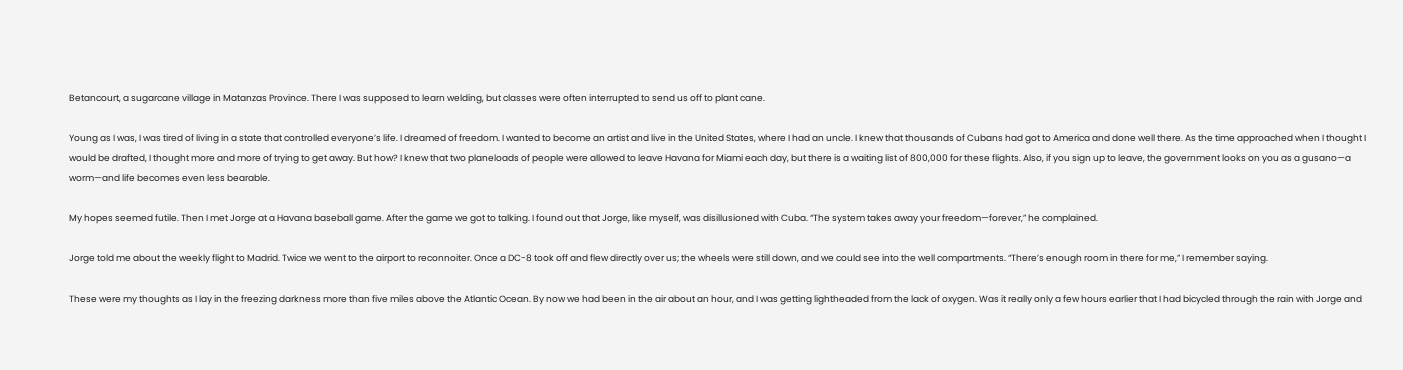Betancourt, a sugarcane village in Matanzas Province. There I was supposed to learn welding, but classes were often interrupted to send us off to plant cane.

Young as I was, I was tired of living in a state that controlled everyone’s life. I dreamed of freedom. I wanted to become an artist and live in the United States, where I had an uncle. I knew that thousands of Cubans had got to America and done well there. As the time approached when I thought I would be drafted, I thought more and more of trying to get away. But how? I knew that two planeloads of people were allowed to leave Havana for Miami each day, but there is a waiting list of 800,000 for these flights. Also, if you sign up to leave, the government looks on you as a gusano—a worm—and life becomes even less bearable.

My hopes seemed futile. Then I met Jorge at a Havana baseball game. After the game we got to talking. I found out that Jorge, like myself, was disillusioned with Cuba. “The system takes away your freedom—forever,” he complained.

Jorge told me about the weekly flight to Madrid. Twice we went to the airport to reconnoiter. Once a DC-8 took off and flew directly over us; the wheels were still down, and we could see into the well compartments. “There’s enough room in there for me,” I remember saying.

These were my thoughts as I lay in the freezing darkness more than five miles above the Atlantic Ocean. By now we had been in the air about an hour, and I was getting lightheaded from the lack of oxygen. Was it really only a few hours earlier that I had bicycled through the rain with Jorge and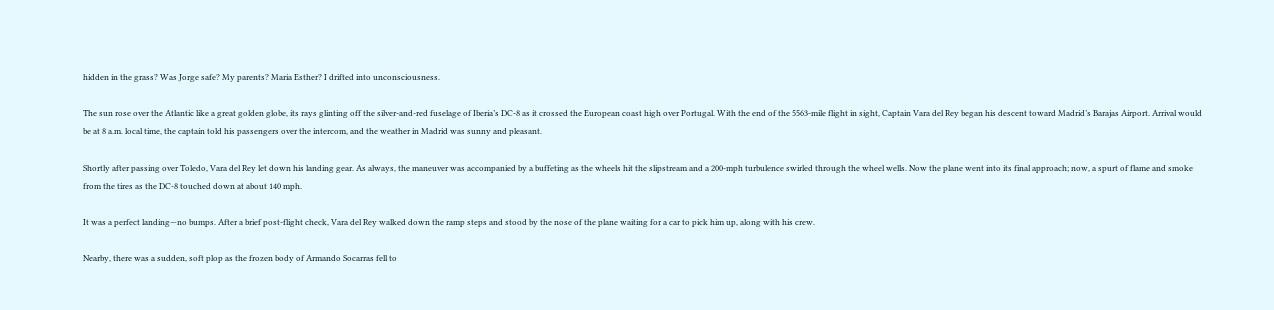hidden in the grass? Was Jorge safe? My parents? Maria Esther? I drifted into unconsciousness.

The sun rose over the Atlantic like a great golden globe, its rays glinting off the silver-and-red fuselage of Iberia’s DC-8 as it crossed the European coast high over Portugal. With the end of the 5563-mile flight in sight, Captain Vara del Rey began his descent toward Madrid’s Barajas Airport. Arrival would be at 8 a.m. local time, the captain told his passengers over the intercom, and the weather in Madrid was sunny and pleasant.

Shortly after passing over Toledo, Vara del Rey let down his landing gear. As always, the maneuver was accompanied by a buffeting as the wheels hit the slipstream and a 200-mph turbulence swirled through the wheel wells. Now the plane went into its final approach; now, a spurt of flame and smoke from the tires as the DC-8 touched down at about 140 mph.

It was a perfect landing—no bumps. After a brief post-flight check, Vara del Rey walked down the ramp steps and stood by the nose of the plane waiting for a car to pick him up, along with his crew.

Nearby, there was a sudden, soft plop as the frozen body of Armando Socarras fell to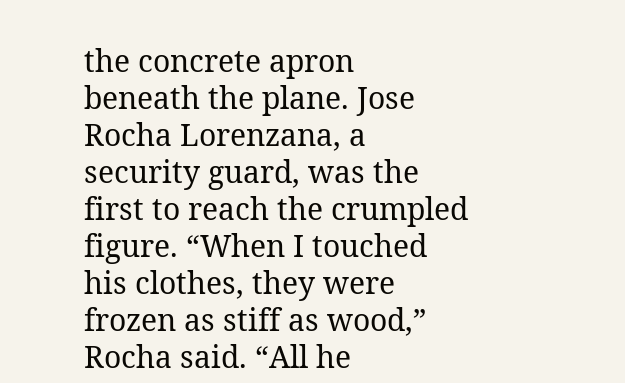the concrete apron beneath the plane. Jose Rocha Lorenzana, a security guard, was the first to reach the crumpled figure. “When I touched his clothes, they were frozen as stiff as wood,” Rocha said. “All he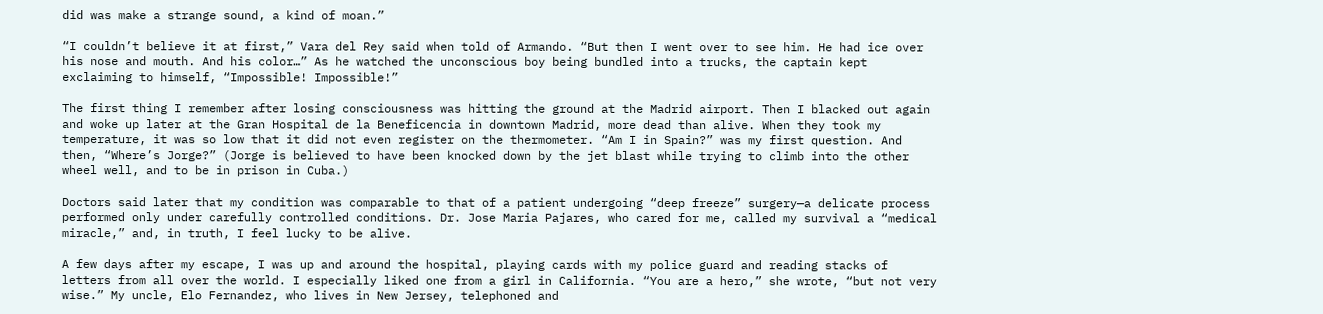did was make a strange sound, a kind of moan.”

“I couldn’t believe it at first,” Vara del Rey said when told of Armando. “But then I went over to see him. He had ice over his nose and mouth. And his color…” As he watched the unconscious boy being bundled into a trucks, the captain kept exclaiming to himself, “Impossible! Impossible!”

The first thing I remember after losing consciousness was hitting the ground at the Madrid airport. Then I blacked out again and woke up later at the Gran Hospital de la Beneficencia in downtown Madrid, more dead than alive. When they took my temperature, it was so low that it did not even register on the thermometer. “Am I in Spain?” was my first question. And then, “Where’s Jorge?” (Jorge is believed to have been knocked down by the jet blast while trying to climb into the other wheel well, and to be in prison in Cuba.)

Doctors said later that my condition was comparable to that of a patient undergoing “deep freeze” surgery—a delicate process performed only under carefully controlled conditions. Dr. Jose Maria Pajares, who cared for me, called my survival a “medical miracle,” and, in truth, I feel lucky to be alive.

A few days after my escape, I was up and around the hospital, playing cards with my police guard and reading stacks of letters from all over the world. I especially liked one from a girl in California. “You are a hero,” she wrote, “but not very wise.” My uncle, Elo Fernandez, who lives in New Jersey, telephoned and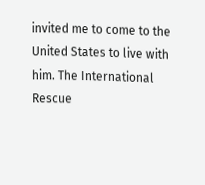invited me to come to the United States to live with him. The International Rescue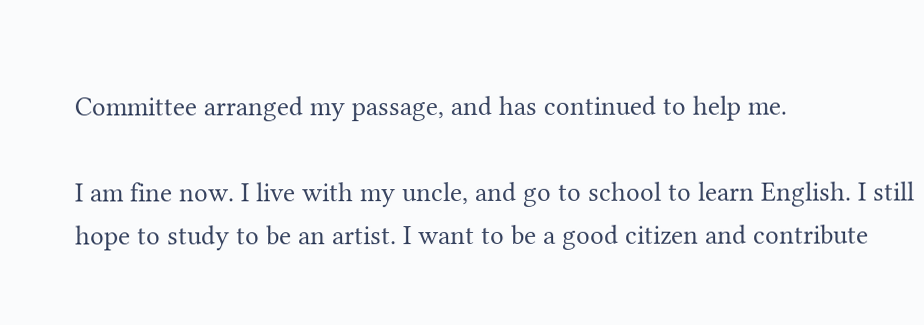Committee arranged my passage, and has continued to help me.

I am fine now. I live with my uncle, and go to school to learn English. I still hope to study to be an artist. I want to be a good citizen and contribute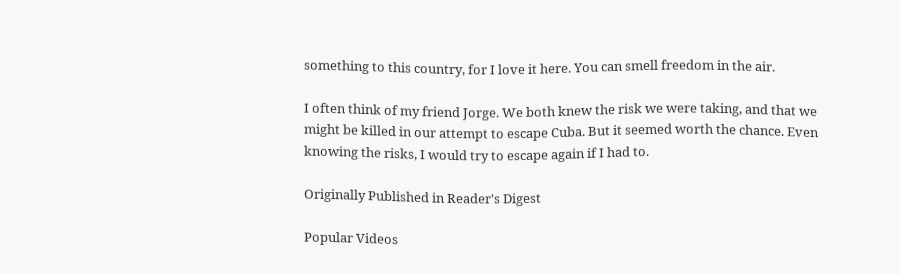something to this country, for I love it here. You can smell freedom in the air.

I often think of my friend Jorge. We both knew the risk we were taking, and that we might be killed in our attempt to escape Cuba. But it seemed worth the chance. Even knowing the risks, I would try to escape again if I had to.

Originally Published in Reader's Digest

Popular Videos